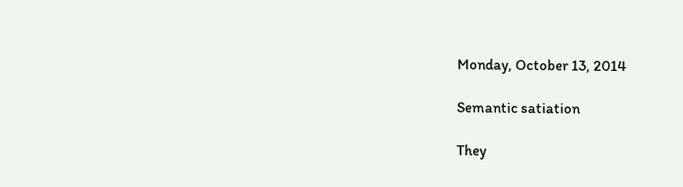Monday, October 13, 2014

Semantic satiation

They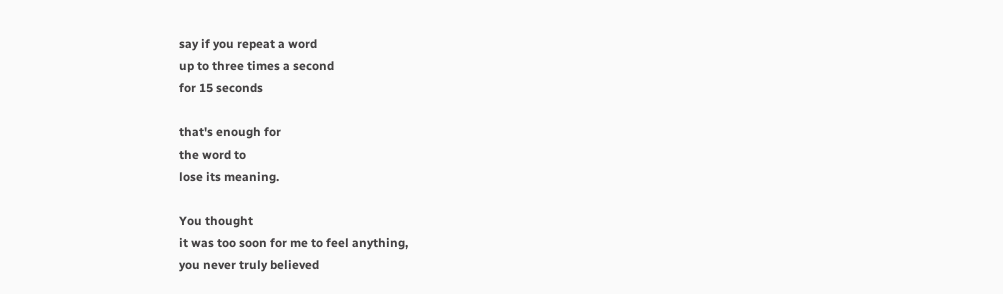say if you repeat a word
up to three times a second
for 15 seconds

that's enough for
the word to
lose its meaning.

You thought
it was too soon for me to feel anything,
you never truly believed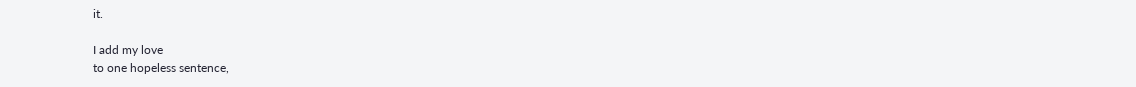it.

I add my love
to one hopeless sentence,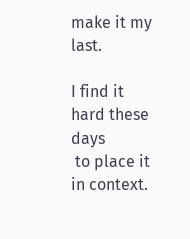make it my last.

I find it hard these days
 to place it
in context.